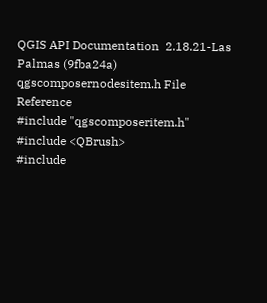QGIS API Documentation  2.18.21-Las Palmas (9fba24a)
qgscomposernodesitem.h File Reference
#include "qgscomposeritem.h"
#include <QBrush>
#include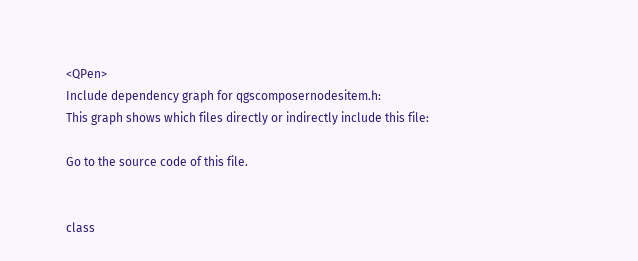<QPen>
Include dependency graph for qgscomposernodesitem.h:
This graph shows which files directly or indirectly include this file:

Go to the source code of this file.


class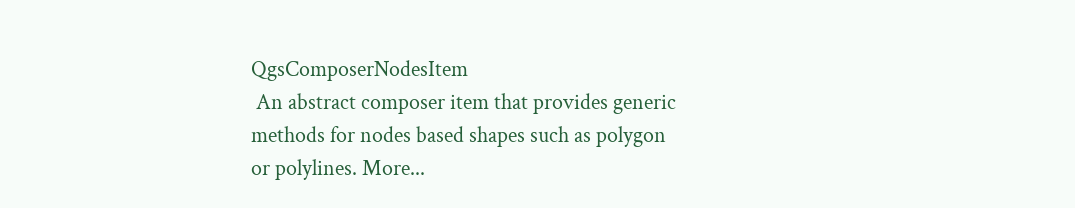QgsComposerNodesItem
 An abstract composer item that provides generic methods for nodes based shapes such as polygon or polylines. More...